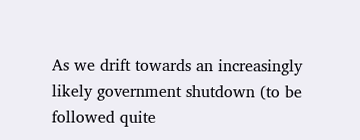As we drift towards an increasingly likely government shutdown (to be followed quite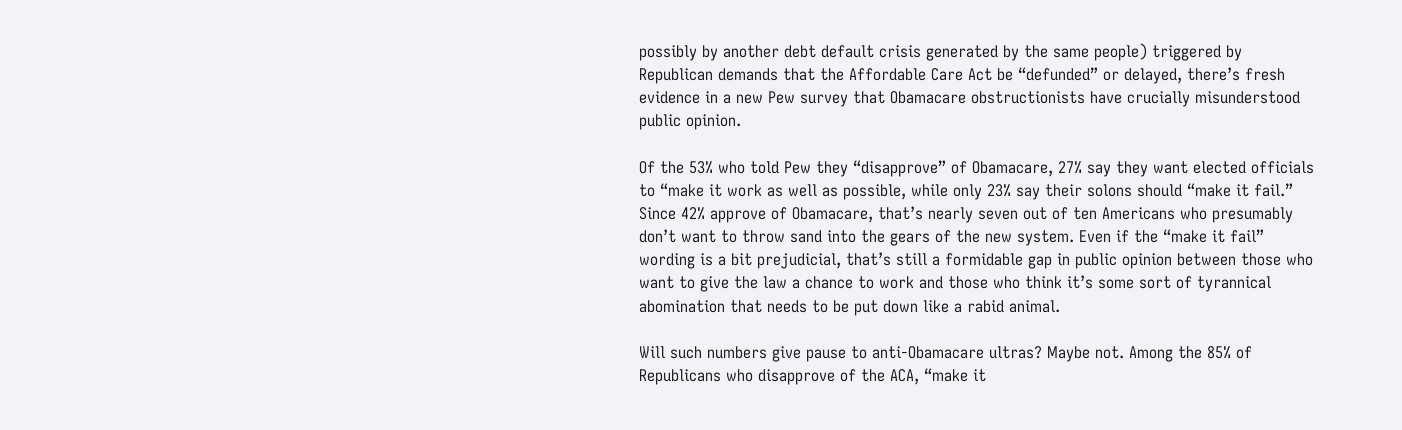possibly by another debt default crisis generated by the same people) triggered by Republican demands that the Affordable Care Act be “defunded” or delayed, there’s fresh evidence in a new Pew survey that Obamacare obstructionists have crucially misunderstood public opinion.

Of the 53% who told Pew they “disapprove” of Obamacare, 27% say they want elected officials to “make it work as well as possible, while only 23% say their solons should “make it fail.” Since 42% approve of Obamacare, that’s nearly seven out of ten Americans who presumably don’t want to throw sand into the gears of the new system. Even if the “make it fail” wording is a bit prejudicial, that’s still a formidable gap in public opinion between those who want to give the law a chance to work and those who think it’s some sort of tyrannical abomination that needs to be put down like a rabid animal.

Will such numbers give pause to anti-Obamacare ultras? Maybe not. Among the 85% of Republicans who disapprove of the ACA, “make it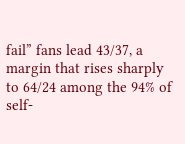fail” fans lead 43/37, a margin that rises sharply to 64/24 among the 94% of self-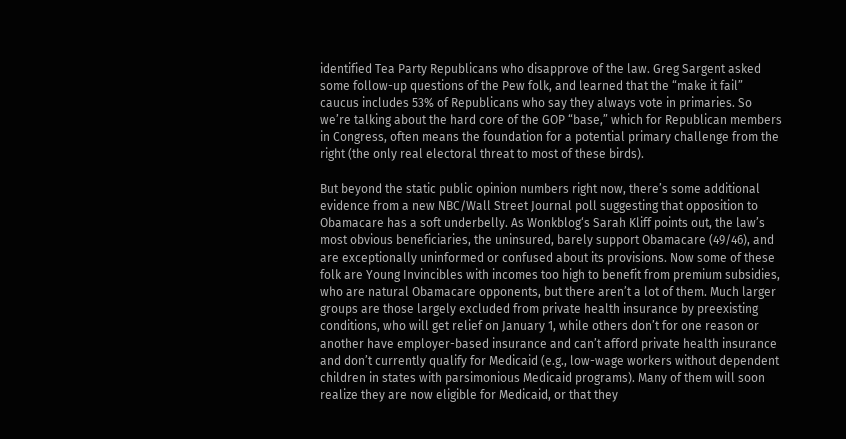identified Tea Party Republicans who disapprove of the law. Greg Sargent asked some follow-up questions of the Pew folk, and learned that the “make it fail” caucus includes 53% of Republicans who say they always vote in primaries. So we’re talking about the hard core of the GOP “base,” which for Republican members in Congress, often means the foundation for a potential primary challenge from the right (the only real electoral threat to most of these birds).

But beyond the static public opinion numbers right now, there’s some additional evidence from a new NBC/Wall Street Journal poll suggesting that opposition to Obamacare has a soft underbelly. As Wonkblog‘s Sarah Kliff points out, the law’s most obvious beneficiaries, the uninsured, barely support Obamacare (49/46), and are exceptionally uninformed or confused about its provisions. Now some of these folk are Young Invincibles with incomes too high to benefit from premium subsidies, who are natural Obamacare opponents, but there aren’t a lot of them. Much larger groups are those largely excluded from private health insurance by preexisting conditions, who will get relief on January 1, while others don’t for one reason or another have employer-based insurance and can’t afford private health insurance and don’t currently qualify for Medicaid (e.g., low-wage workers without dependent children in states with parsimonious Medicaid programs). Many of them will soon realize they are now eligible for Medicaid, or that they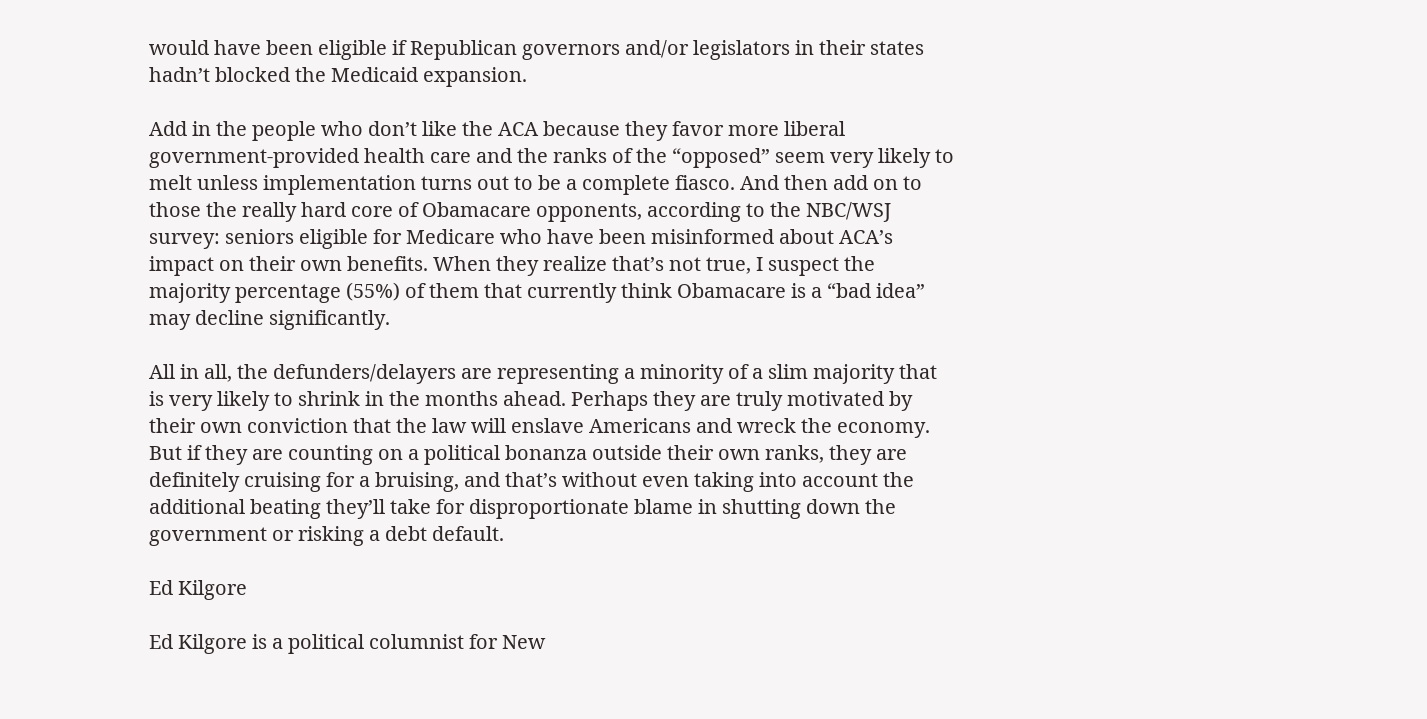would have been eligible if Republican governors and/or legislators in their states hadn’t blocked the Medicaid expansion.

Add in the people who don’t like the ACA because they favor more liberal government-provided health care and the ranks of the “opposed” seem very likely to melt unless implementation turns out to be a complete fiasco. And then add on to those the really hard core of Obamacare opponents, according to the NBC/WSJ survey: seniors eligible for Medicare who have been misinformed about ACA’s impact on their own benefits. When they realize that’s not true, I suspect the majority percentage (55%) of them that currently think Obamacare is a “bad idea” may decline significantly.

All in all, the defunders/delayers are representing a minority of a slim majority that is very likely to shrink in the months ahead. Perhaps they are truly motivated by their own conviction that the law will enslave Americans and wreck the economy. But if they are counting on a political bonanza outside their own ranks, they are definitely cruising for a bruising, and that’s without even taking into account the additional beating they’ll take for disproportionate blame in shutting down the government or risking a debt default.

Ed Kilgore

Ed Kilgore is a political columnist for New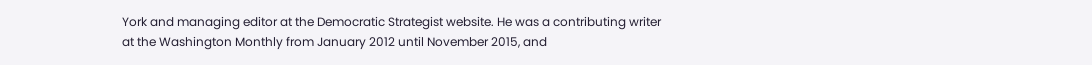York and managing editor at the Democratic Strategist website. He was a contributing writer at the Washington Monthly from January 2012 until November 2015, and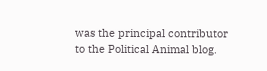was the principal contributor to the Political Animal blog.